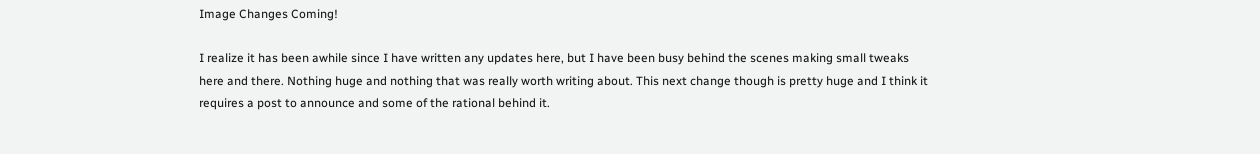Image Changes Coming!

I realize it has been awhile since I have written any updates here, but I have been busy behind the scenes making small tweaks here and there. Nothing huge and nothing that was really worth writing about. This next change though is pretty huge and I think it requires a post to announce and some of the rational behind it.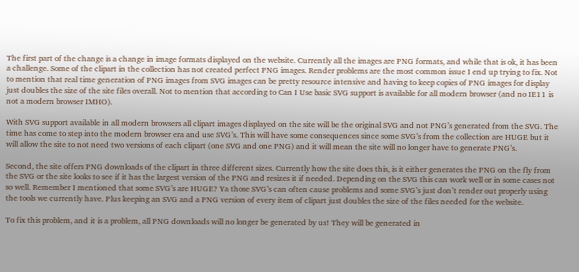The first part of the change is a change in image formats displayed on the website. Currently all the images are PNG formats, and while that is ok, it has been a challenge. Some of the clipart in the collection has not created perfect PNG images. Render problems are the most common issue I end up trying to fix. Not to mention that real time generation of PNG images from SVG images can be pretty resource intensive and having to keep copies of PNG images for display just doubles the size of the site files overall. Not to mention that according to Can I Use basic SVG support is available for all modern browser (and no IE11 is not a modern browser IMHO).

With SVG support available in all modern browsers all clipart images displayed on the site will be the original SVG and not PNG’s generated from the SVG. The time has come to step into the modern browser era and use SVG’s. This will have some consequences since some SVG’s from the collection are HUGE but it will allow the site to not need two versions of each clipart (one SVG and one PNG) and it will mean the site will no longer have to generate PNG’s.

Second, the site offers PNG downloads of the clipart in three different sizes. Currently how the site does this, is it either generates the PNG on the fly from the SVG or the site looks to see if it has the largest version of the PNG and resizes it if needed. Depending on the SVG this can work well or in some cases not so well. Remember I mentioned that some SVG’s are HUGE? Ya those SVG’s can often cause problems and some SVG’s just don’t render out properly using the tools we currently have. Plus keeping an SVG and a PNG version of every item of clipart just doubles the size of the files needed for the website.

To fix this problem, and it is a problem, all PNG downloads will no longer be generated by us! They will be generated in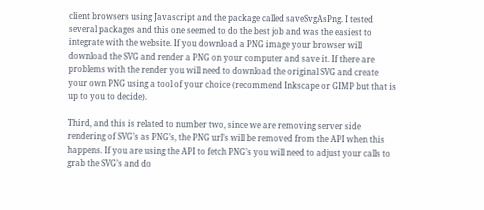client browsers using Javascript and the package called saveSvgAsPng. I tested several packages and this one seemed to do the best job and was the easiest to integrate with the website. If you download a PNG image your browser will download the SVG and render a PNG on your computer and save it. If there are problems with the render you will need to download the original SVG and create your own PNG using a tool of your choice (recommend Inkscape or GIMP but that is up to you to decide).

Third, and this is related to number two, since we are removing server side rendering of SVG’s as PNG’s, the PNG url’s will be removed from the API when this happens. If you are using the API to fetch PNG’s you will need to adjust your calls to grab the SVG’s and do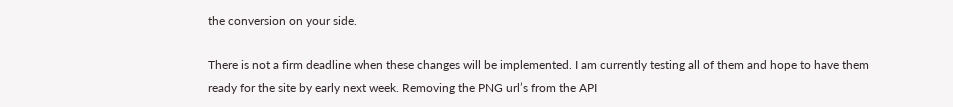the conversion on your side.

There is not a firm deadline when these changes will be implemented. I am currently testing all of them and hope to have them ready for the site by early next week. Removing the PNG url’s from the API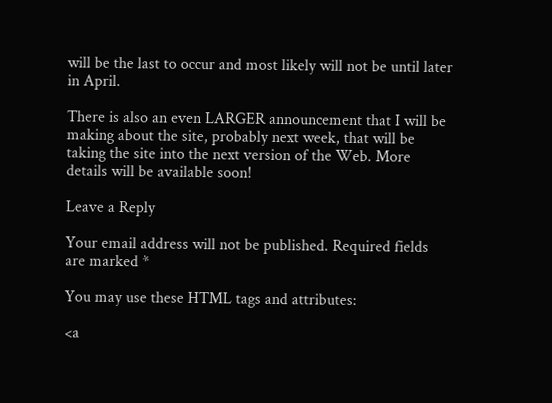will be the last to occur and most likely will not be until later in April.

There is also an even LARGER announcement that I will be making about the site, probably next week, that will be taking the site into the next version of the Web. More details will be available soon!

Leave a Reply

Your email address will not be published. Required fields are marked *

You may use these HTML tags and attributes:

<a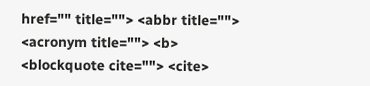href="" title=""> <abbr title=""> <acronym title=""> <b> <blockquote cite=""> <cite>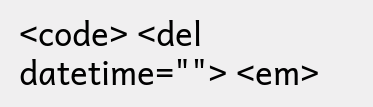<code> <del datetime=""> <em>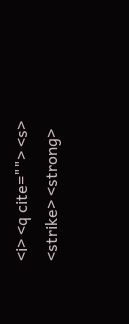<i> <q cite=""> <s> <strike> <strong>